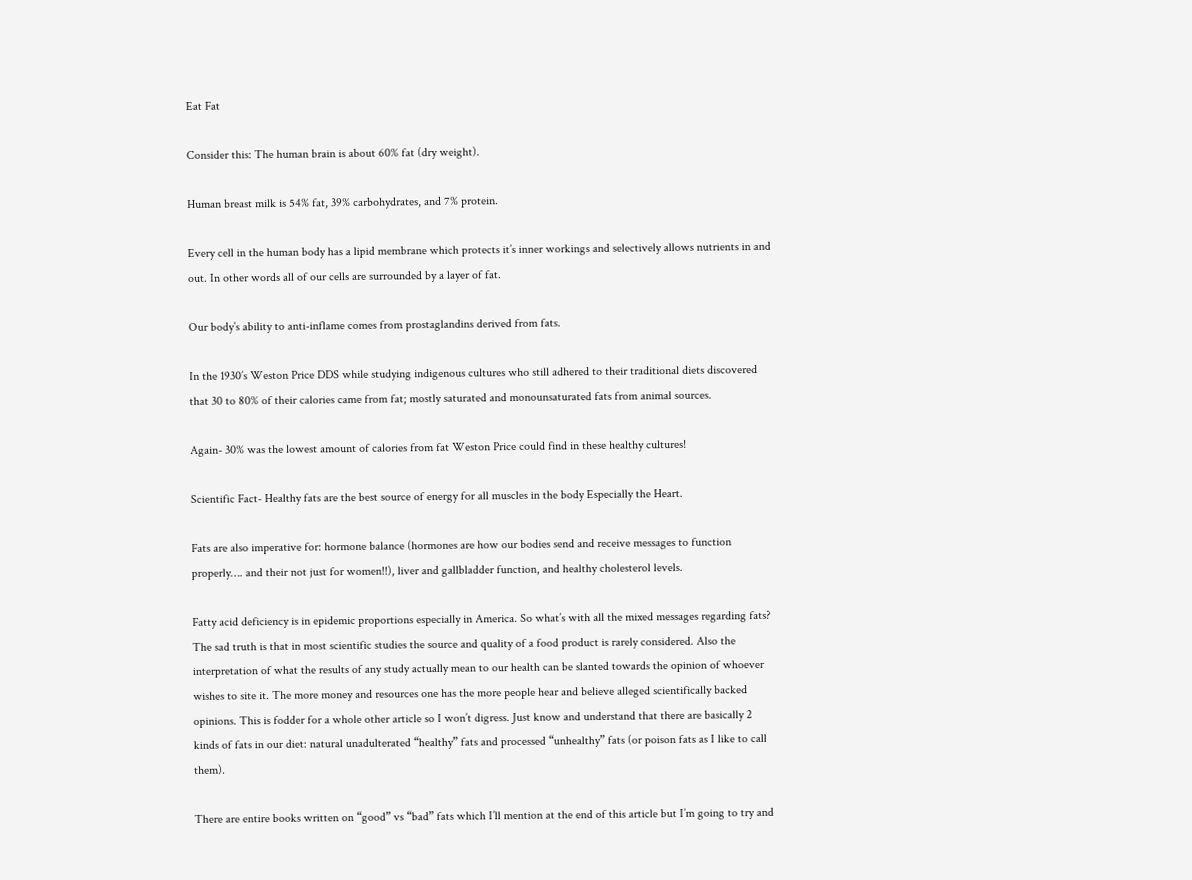Eat Fat

Consider this: The human brain is about 60% fat (dry weight).

Human breast milk is 54% fat, 39% carbohydrates, and 7% protein.

Every cell in the human body has a lipid membrane which protects it’s inner workings and selectively allows nutrients in and out. In other words all of our cells are surrounded by a layer of fat.

Our body’s ability to anti-inflame comes from prostaglandins derived from fats.

In the 1930’s Weston Price DDS while studying indigenous cultures who still adhered to their traditional diets discovered that 30 to 80% of their calories came from fat; mostly saturated and monounsaturated fats from animal sources.

Again- 30% was the lowest amount of calories from fat Weston Price could find in these healthy cultures!

Scientific Fact- Healthy fats are the best source of energy for all muscles in the body Especially the Heart.

Fats are also imperative for: hormone balance (hormones are how our bodies send and receive messages to function properly…. and their not just for women!!), liver and gallbladder function, and healthy cholesterol levels.

Fatty acid deficiency is in epidemic proportions especially in America. So what’s with all the mixed messages regarding fats? The sad truth is that in most scientific studies the source and quality of a food product is rarely considered. Also the interpretation of what the results of any study actually mean to our health can be slanted towards the opinion of whoever wishes to site it. The more money and resources one has the more people hear and believe alleged scientifically backed opinions. This is fodder for a whole other article so I won’t digress. Just know and understand that there are basically 2 kinds of fats in our diet: natural unadulterated “healthy” fats and processed “unhealthy” fats (or poison fats as I like to call them).

There are entire books written on “good” vs “bad” fats which I’ll mention at the end of this article but I’m going to try and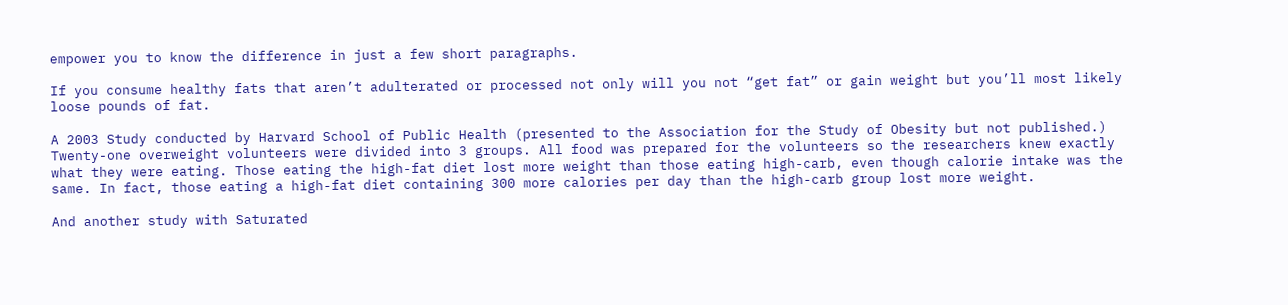empower you to know the difference in just a few short paragraphs.

If you consume healthy fats that aren’t adulterated or processed not only will you not “get fat” or gain weight but you’ll most likely loose pounds of fat.

A 2003 Study conducted by Harvard School of Public Health (presented to the Association for the Study of Obesity but not published.) Twenty-one overweight volunteers were divided into 3 groups. All food was prepared for the volunteers so the researchers knew exactly what they were eating. Those eating the high-fat diet lost more weight than those eating high-carb, even though calorie intake was the same. In fact, those eating a high-fat diet containing 300 more calories per day than the high-carb group lost more weight.

And another study with Saturated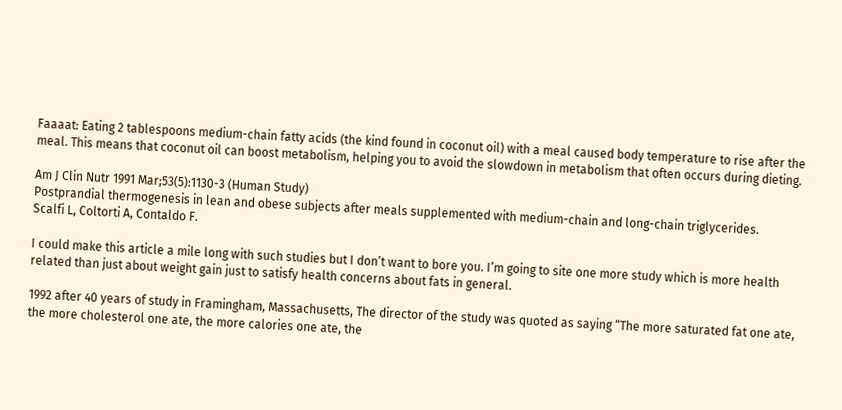Faaaat: Eating 2 tablespoons medium-chain fatty acids (the kind found in coconut oil) with a meal caused body temperature to rise after the meal. This means that coconut oil can boost metabolism, helping you to avoid the slowdown in metabolism that often occurs during dieting.

Am J Clin Nutr 1991 Mar;53(5):1130-3 (Human Study)
Postprandial thermogenesis in lean and obese subjects after meals supplemented with medium-chain and long-chain triglycerides.
Scalfi L, Coltorti A, Contaldo F.

I could make this article a mile long with such studies but I don’t want to bore you. I’m going to site one more study which is more health related than just about weight gain just to satisfy health concerns about fats in general.

1992 after 40 years of study in Framingham, Massachusetts, The director of the study was quoted as saying “The more saturated fat one ate, the more cholesterol one ate, the more calories one ate, the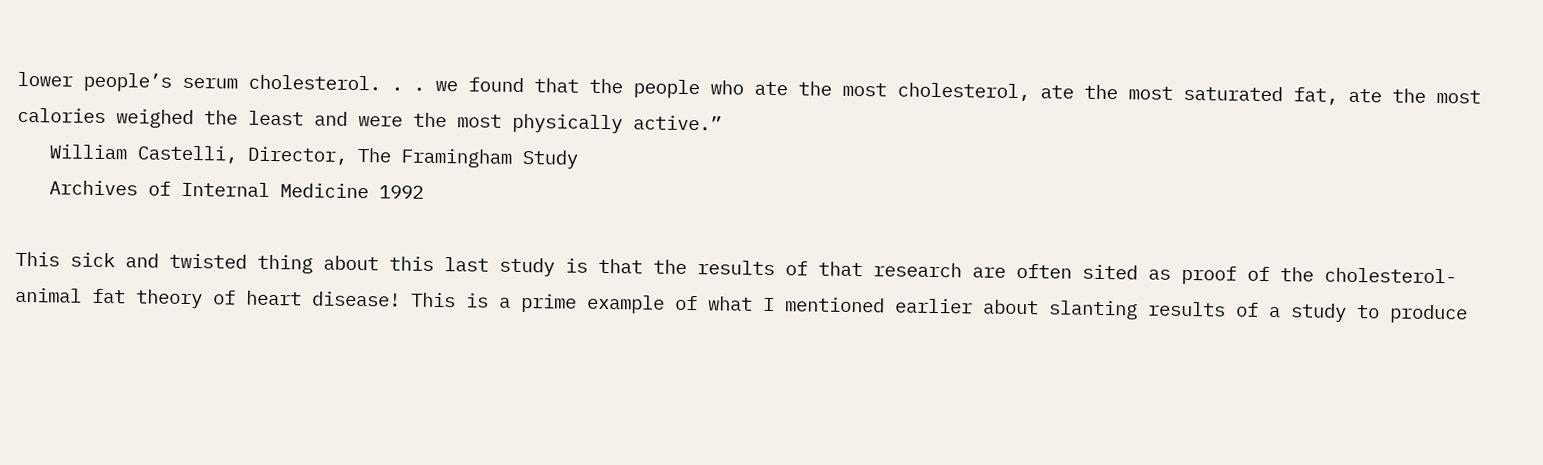lower people’s serum cholesterol. . . we found that the people who ate the most cholesterol, ate the most saturated fat, ate the most calories weighed the least and were the most physically active.”
   William Castelli, Director, The Framingham Study
   Archives of Internal Medicine 1992

This sick and twisted thing about this last study is that the results of that research are often sited as proof of the cholesterol-animal fat theory of heart disease! This is a prime example of what I mentioned earlier about slanting results of a study to produce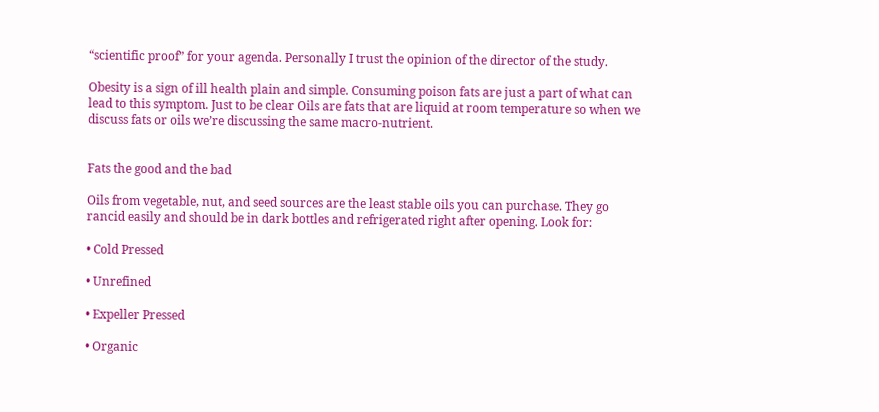“scientific proof” for your agenda. Personally I trust the opinion of the director of the study.

Obesity is a sign of ill health plain and simple. Consuming poison fats are just a part of what can lead to this symptom. Just to be clear Oils are fats that are liquid at room temperature so when we discuss fats or oils we’re discussing the same macro-nutrient.


Fats the good and the bad

Oils from vegetable, nut, and seed sources are the least stable oils you can purchase. They go rancid easily and should be in dark bottles and refrigerated right after opening. Look for:

• Cold Pressed

• Unrefined

• Expeller Pressed

• Organic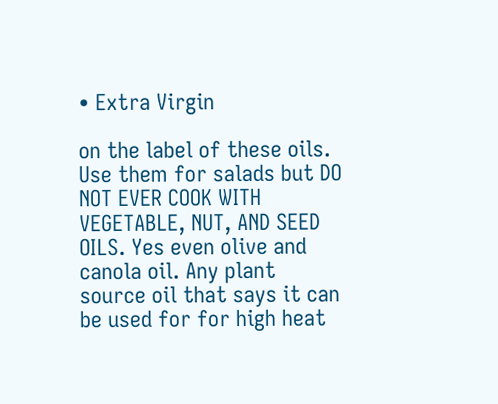• Extra Virgin

on the label of these oils. Use them for salads but DO NOT EVER COOK WITH VEGETABLE, NUT, AND SEED OILS. Yes even olive and canola oil. Any plant source oil that says it can be used for for high heat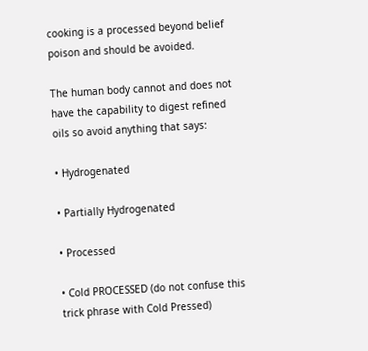cooking is a processed beyond belief poison and should be avoided.

The human body cannot and does not have the capability to digest refined oils so avoid anything that says:

• Hydrogenated

• Partially Hydrogenated

• Processed

• Cold PROCESSED (do not confuse this trick phrase with Cold Pressed)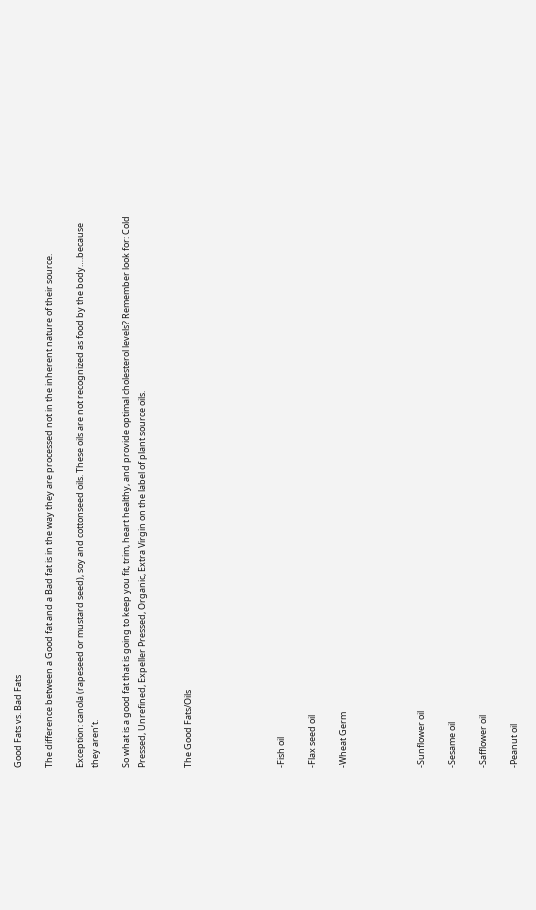Good Fats vs. Bad Fats

The difference between a Good fat and a Bad fat is in the way they are processed not in the inherent nature of their source.

Exception: canola (rapeseed or mustard seed), soy and cottonseed oils. These oils are not recognized as food by the body….because they aren’t.

So what is a good fat that is going to keep you fit, trim, heart healthy, and provide optimal cholesterol levels? Remember look for: Cold Pressed, Unrefined, Expeller Pressed, Organic, Extra Virgin on the label of plant source oils.


The Good Fats/Oils





-Fish oil

-Flax seed oil

-Wheat Germ




-Sunflower oil

-Sesame oil

-Safflower oil

-Peanut oil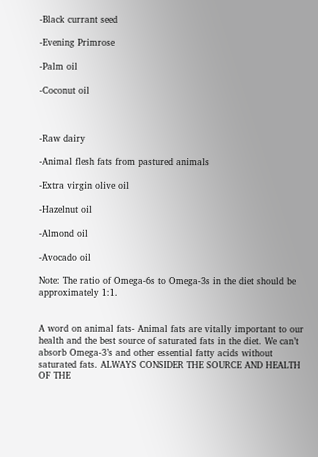-Black currant seed

-Evening Primrose

-Palm oil

-Coconut oil



-Raw dairy

-Animal flesh fats from pastured animals

-Extra virgin olive oil

-Hazelnut oil

-Almond oil

-Avocado oil

Note: The ratio of Omega-6s to Omega-3s in the diet should be approximately 1:1.


A word on animal fats- Animal fats are vitally important to our health and the best source of saturated fats in the diet. We can’t absorb Omega-3’s and other essential fatty acids without saturated fats. ALWAYS CONSIDER THE SOURCE AND HEALTH OF THE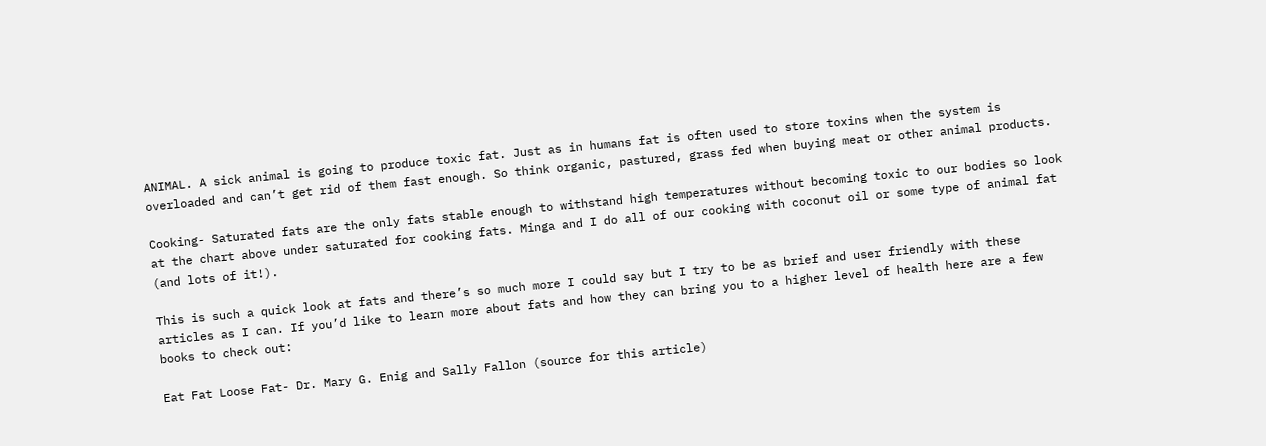ANIMAL. A sick animal is going to produce toxic fat. Just as in humans fat is often used to store toxins when the system is overloaded and can’t get rid of them fast enough. So think organic, pastured, grass fed when buying meat or other animal products.

Cooking- Saturated fats are the only fats stable enough to withstand high temperatures without becoming toxic to our bodies so look at the chart above under saturated for cooking fats. Minga and I do all of our cooking with coconut oil or some type of animal fat (and lots of it!).

This is such a quick look at fats and there’s so much more I could say but I try to be as brief and user friendly with these articles as I can. If you’d like to learn more about fats and how they can bring you to a higher level of health here are a few books to check out:

Eat Fat Loose Fat- Dr. Mary G. Enig and Sally Fallon (source for this article)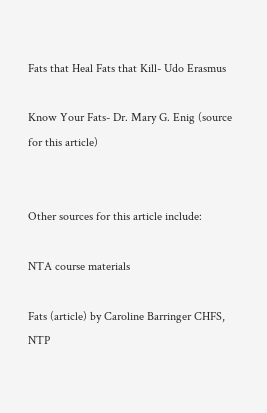Fats that Heal Fats that Kill- Udo Erasmus

Know Your Fats- Dr. Mary G. Enig (source for this article)


Other sources for this article include:

NTA course materials

Fats (article) by Caroline Barringer CHFS, NTP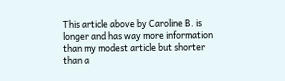This article above by Caroline B. is longer and has way more information than my modest article but shorter than a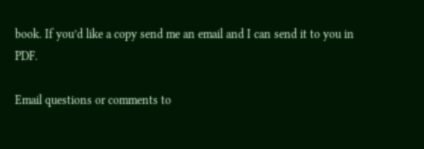book. If you’d like a copy send me an email and I can send it to you in PDF.

Email questions or comments to